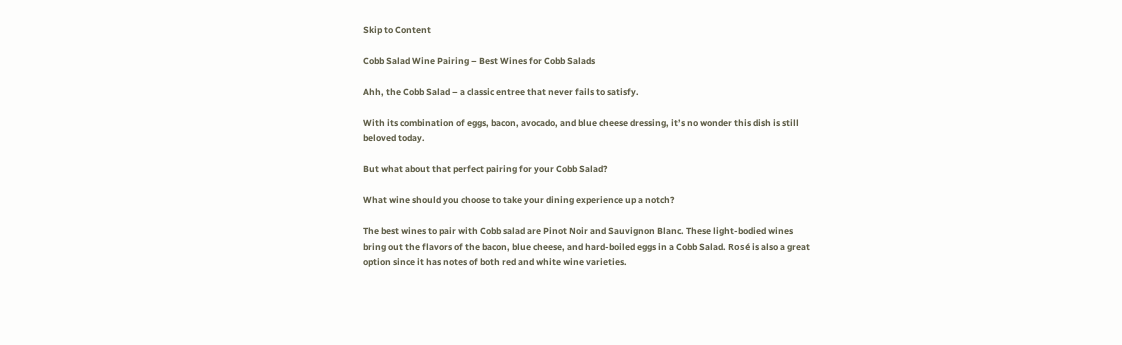Skip to Content

Cobb Salad Wine Pairing – Best Wines for Cobb Salads

Ahh, the Cobb Salad – a classic entree that never fails to satisfy.

With its combination of eggs, bacon, avocado, and blue cheese dressing, it’s no wonder this dish is still beloved today.

But what about that perfect pairing for your Cobb Salad?

What wine should you choose to take your dining experience up a notch?

The best wines to pair with Cobb salad are Pinot Noir and Sauvignon Blanc. These light-bodied wines bring out the flavors of the bacon, blue cheese, and hard-boiled eggs in a Cobb Salad. Rosé is also a great option since it has notes of both red and white wine varieties.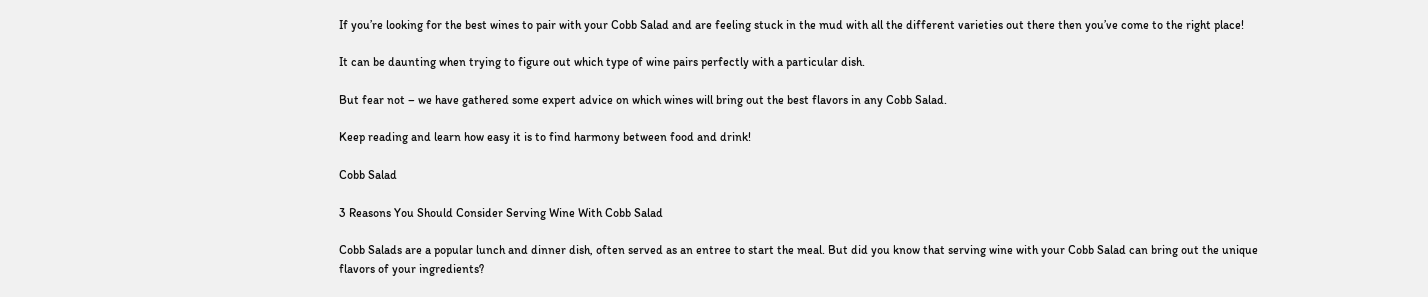If you’re looking for the best wines to pair with your Cobb Salad and are feeling stuck in the mud with all the different varieties out there then you’ve come to the right place!

It can be daunting when trying to figure out which type of wine pairs perfectly with a particular dish.

But fear not – we have gathered some expert advice on which wines will bring out the best flavors in any Cobb Salad.

Keep reading and learn how easy it is to find harmony between food and drink!

Cobb Salad

3 Reasons You Should Consider Serving Wine With Cobb Salad

Cobb Salads are a popular lunch and dinner dish, often served as an entree to start the meal. But did you know that serving wine with your Cobb Salad can bring out the unique flavors of your ingredients?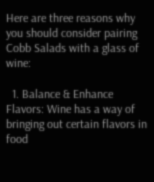Here are three reasons why you should consider pairing Cobb Salads with a glass of wine:

  1. Balance & Enhance Flavors: Wine has a way of bringing out certain flavors in food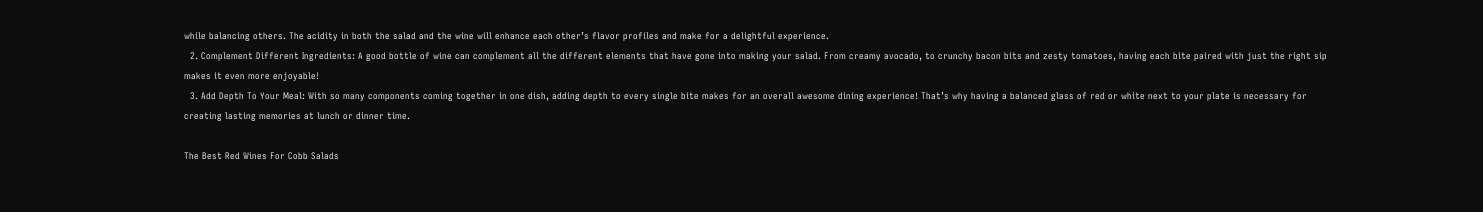while balancing others. The acidity in both the salad and the wine will enhance each other’s flavor profiles and make for a delightful experience.
  2. Complement Different Ingredients: A good bottle of wine can complement all the different elements that have gone into making your salad. From creamy avocado, to crunchy bacon bits and zesty tomatoes, having each bite paired with just the right sip makes it even more enjoyable!
  3. Add Depth To Your Meal: With so many components coming together in one dish, adding depth to every single bite makes for an overall awesome dining experience! That’s why having a balanced glass of red or white next to your plate is necessary for creating lasting memories at lunch or dinner time.

The Best Red Wines For Cobb Salads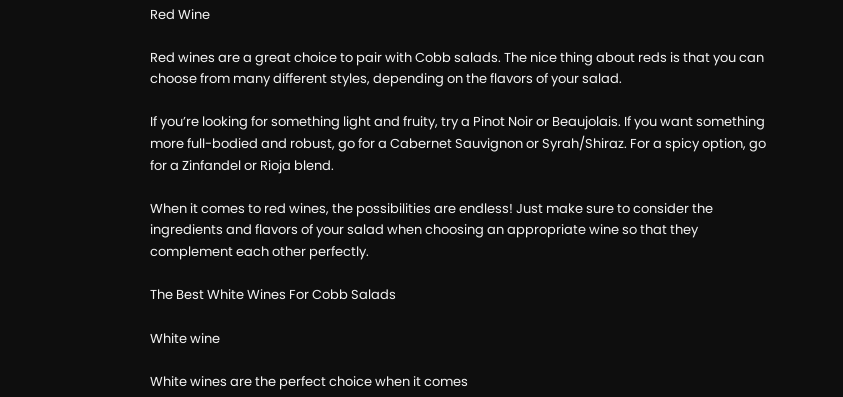Red Wine

Red wines are a great choice to pair with Cobb salads. The nice thing about reds is that you can choose from many different styles, depending on the flavors of your salad.

If you’re looking for something light and fruity, try a Pinot Noir or Beaujolais. If you want something more full-bodied and robust, go for a Cabernet Sauvignon or Syrah/Shiraz. For a spicy option, go for a Zinfandel or Rioja blend.

When it comes to red wines, the possibilities are endless! Just make sure to consider the ingredients and flavors of your salad when choosing an appropriate wine so that they complement each other perfectly.

The Best White Wines For Cobb Salads

White wine

White wines are the perfect choice when it comes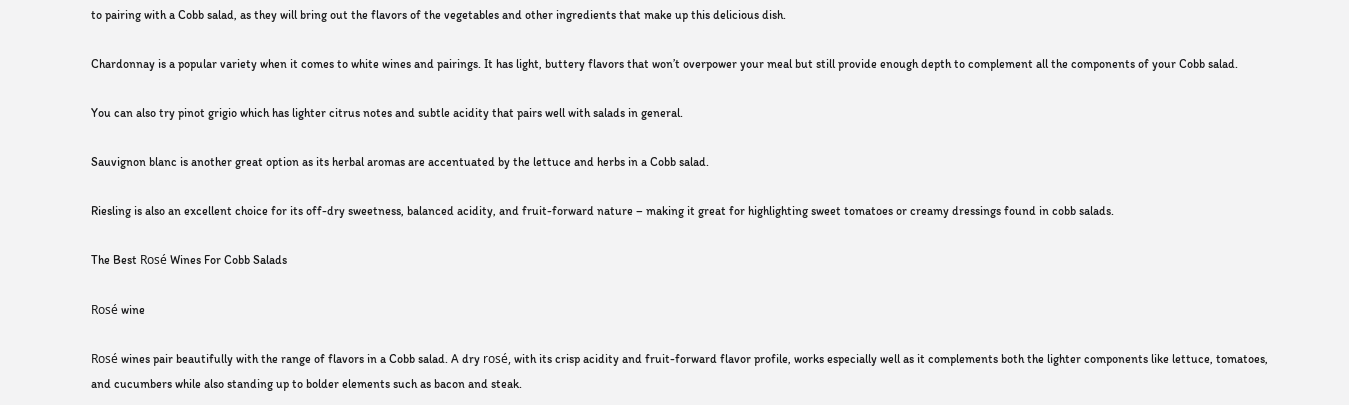to pairing with a Cobb salad, as they will bring out the flavors of the vegetables and other ingredients that make up this delicious dish.

Chardonnay is a popular variety when it comes to white wines and pairings. It has light, buttery flavors that won’t overpower your meal but still provide enough depth to complement all the components of your Cobb salad.

You can also try pinot grigio which has lighter citrus notes and subtle acidity that pairs well with salads in general.

Sauvignon blanc is another great option as its herbal aromas are accentuated by the lettuce and herbs in a Cobb salad.

Riesling is also an excellent choice for its off-dry sweetness, balanced acidity, and fruit-forward nature – making it great for highlighting sweet tomatoes or creamy dressings found in cobb salads.

The Best Rosé Wines For Cobb Salads

Rosé wine

Rosé wines pair beautifully with the range of flavors in a Cobb salad. A dry rosé, with its crisp acidity and fruit-forward flavor profile, works especially well as it complements both the lighter components like lettuce, tomatoes, and cucumbers while also standing up to bolder elements such as bacon and steak.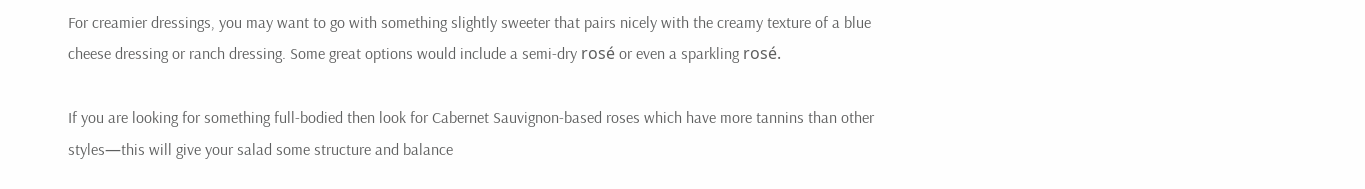For creamier dressings, you may want to go with something slightly sweeter that pairs nicely with the creamy texture of a blue cheese dressing or ranch dressing. Some great options would include a semi-dry rosé or even a sparkling rosé.

If you are looking for something full-bodied then look for Cabernet Sauvignon-based roses which have more tannins than other styles—this will give your salad some structure and balance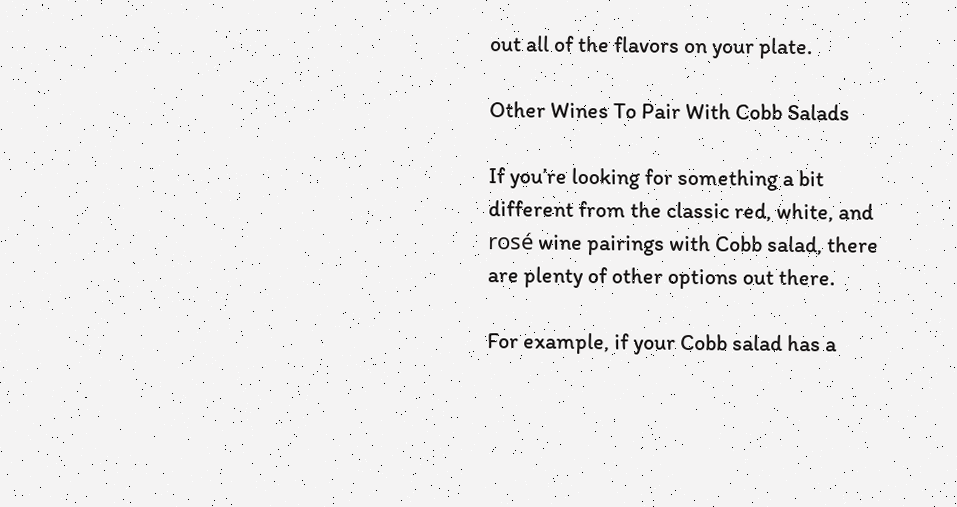out all of the flavors on your plate.

Other Wines To Pair With Cobb Salads

If you’re looking for something a bit different from the classic red, white, and rosé wine pairings with Cobb salad, there are plenty of other options out there.

For example, if your Cobb salad has a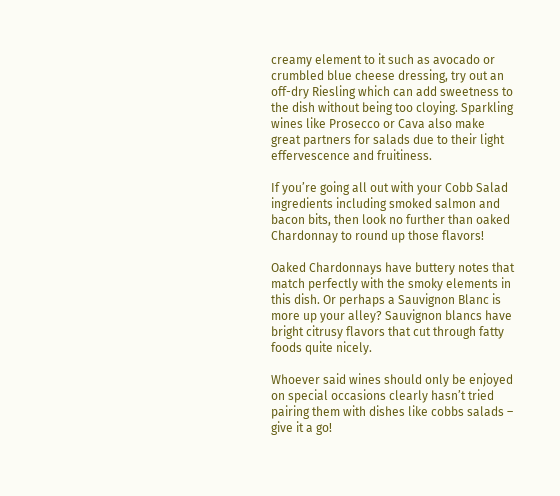creamy element to it such as avocado or crumbled blue cheese dressing, try out an off-dry Riesling which can add sweetness to the dish without being too cloying. Sparkling wines like Prosecco or Cava also make great partners for salads due to their light effervescence and fruitiness.

If you’re going all out with your Cobb Salad ingredients including smoked salmon and bacon bits, then look no further than oaked Chardonnay to round up those flavors!

Oaked Chardonnays have buttery notes that match perfectly with the smoky elements in this dish. Or perhaps a Sauvignon Blanc is more up your alley? Sauvignon blancs have bright citrusy flavors that cut through fatty foods quite nicely.

Whoever said wines should only be enjoyed on special occasions clearly hasn’t tried pairing them with dishes like cobbs salads – give it a go!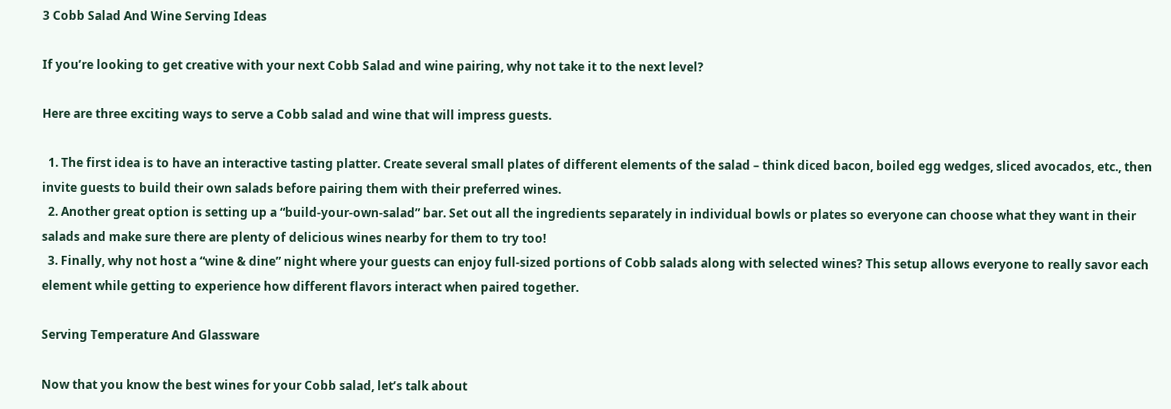3 Cobb Salad And Wine Serving Ideas

If you’re looking to get creative with your next Cobb Salad and wine pairing, why not take it to the next level?

Here are three exciting ways to serve a Cobb salad and wine that will impress guests.

  1. The first idea is to have an interactive tasting platter. Create several small plates of different elements of the salad – think diced bacon, boiled egg wedges, sliced avocados, etc., then invite guests to build their own salads before pairing them with their preferred wines.
  2. Another great option is setting up a “build-your-own-salad” bar. Set out all the ingredients separately in individual bowls or plates so everyone can choose what they want in their salads and make sure there are plenty of delicious wines nearby for them to try too!
  3. Finally, why not host a “wine & dine” night where your guests can enjoy full-sized portions of Cobb salads along with selected wines? This setup allows everyone to really savor each element while getting to experience how different flavors interact when paired together.

Serving Temperature And Glassware

Now that you know the best wines for your Cobb salad, let’s talk about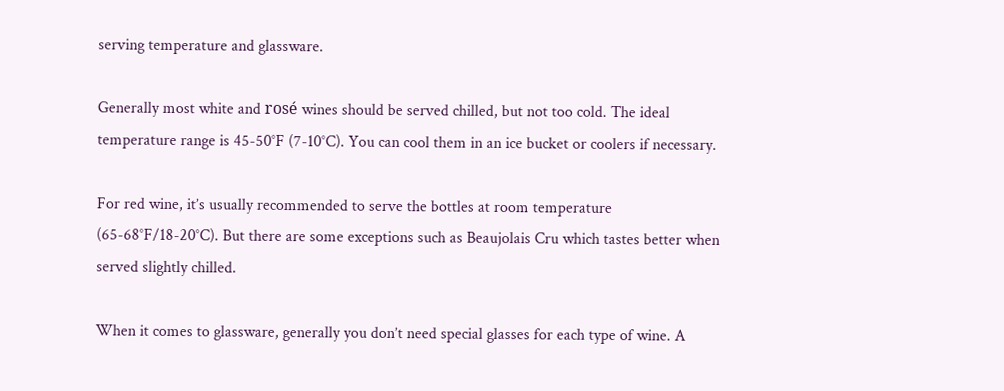serving temperature and glassware.

Generally most white and rosé wines should be served chilled, but not too cold. The ideal temperature range is 45-50°F (7-10°C). You can cool them in an ice bucket or coolers if necessary.

For red wine, it’s usually recommended to serve the bottles at room temperature (65-68°F/18-20°C). But there are some exceptions such as Beaujolais Cru which tastes better when served slightly chilled.

When it comes to glassware, generally you don’t need special glasses for each type of wine. A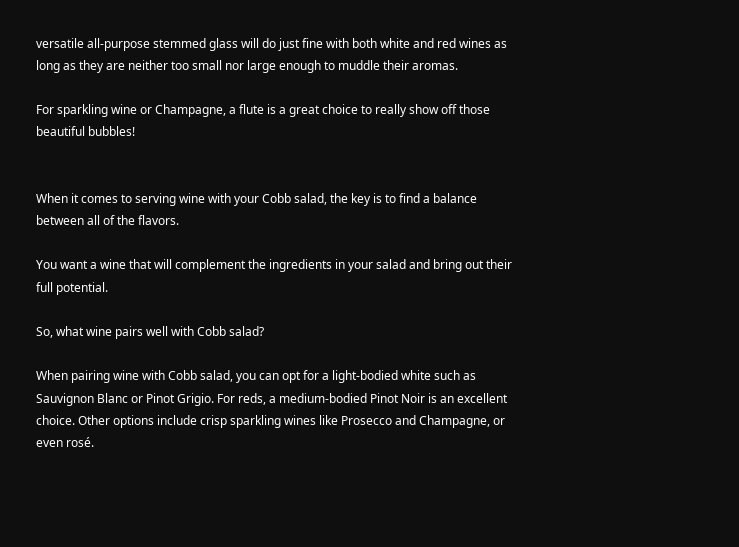versatile all-purpose stemmed glass will do just fine with both white and red wines as long as they are neither too small nor large enough to muddle their aromas.

For sparkling wine or Champagne, a flute is a great choice to really show off those beautiful bubbles!


When it comes to serving wine with your Cobb salad, the key is to find a balance between all of the flavors.

You want a wine that will complement the ingredients in your salad and bring out their full potential.

So, what wine pairs well with Cobb salad?

When pairing wine with Cobb salad, you can opt for a light-bodied white such as Sauvignon Blanc or Pinot Grigio. For reds, a medium-bodied Pinot Noir is an excellent choice. Other options include crisp sparkling wines like Prosecco and Champagne, or even rosé.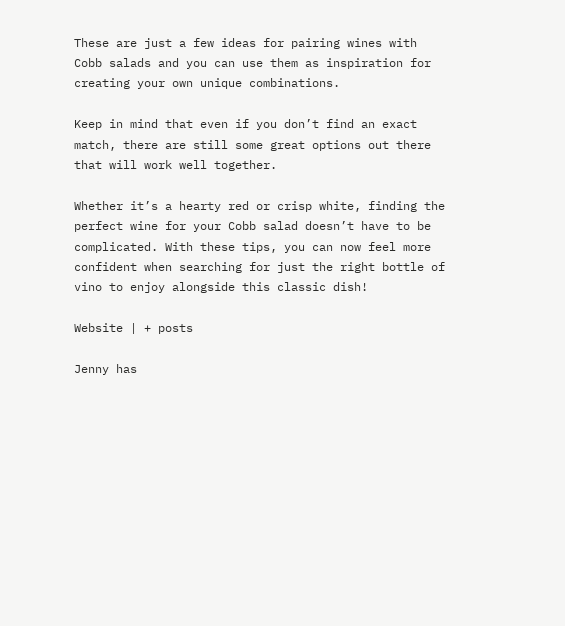These are just a few ideas for pairing wines with Cobb salads and you can use them as inspiration for creating your own unique combinations.

Keep in mind that even if you don’t find an exact match, there are still some great options out there that will work well together.

Whether it’s a hearty red or crisp white, finding the perfect wine for your Cobb salad doesn’t have to be complicated. With these tips, you can now feel more confident when searching for just the right bottle of vino to enjoy alongside this classic dish!

Website | + posts

Jenny has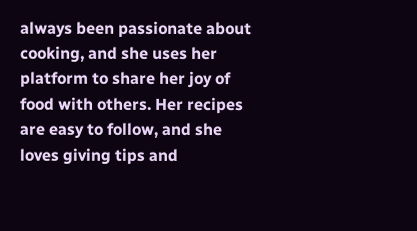always been passionate about cooking, and she uses her platform to share her joy of food with others. Her recipes are easy to follow, and she loves giving tips and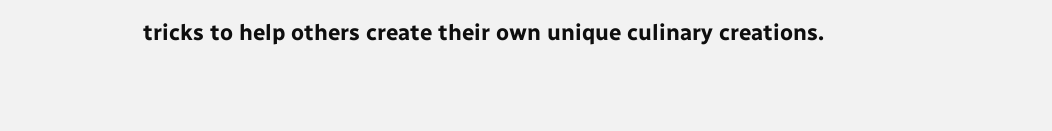tricks to help others create their own unique culinary creations.